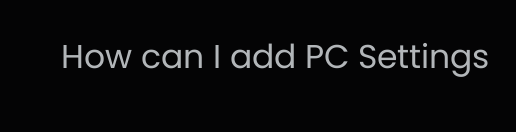How can I add PC Settings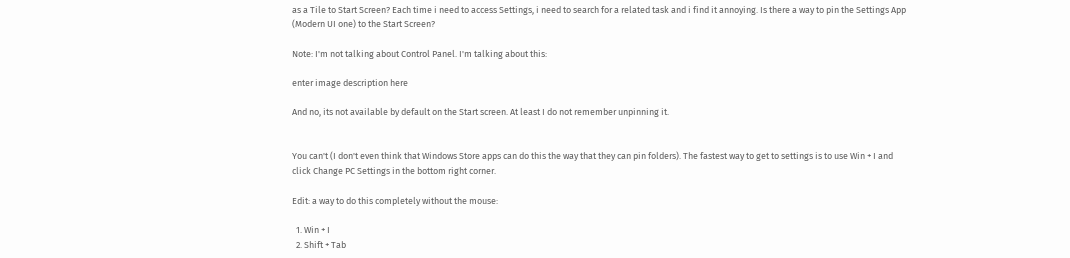as a Tile to Start Screen? Each time i need to access Settings, i need to search for a related task and i find it annoying. Is there a way to pin the Settings App (Modern UI one) to the Start Screen?

Note: I'm not talking about Control Panel. I'm talking about this:

enter image description here

And no, its not available by default on the Start screen. At least I do not remember unpinning it.


You can't (I don't even think that Windows Store apps can do this the way that they can pin folders). The fastest way to get to settings is to use Win + I and click Change PC Settings in the bottom right corner.

Edit: a way to do this completely without the mouse:

  1. Win + I
  2. Shift + Tab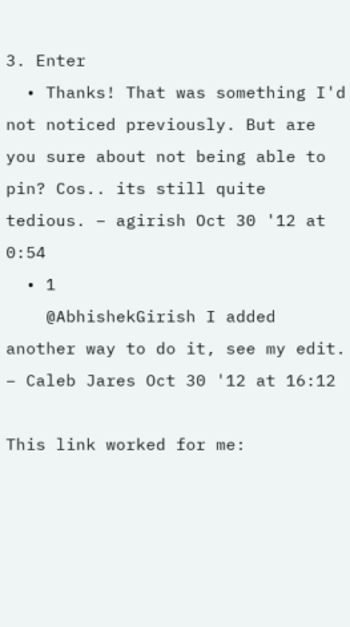3. Enter
  • Thanks! That was something I'd not noticed previously. But are you sure about not being able to pin? Cos.. its still quite tedious. – agirish Oct 30 '12 at 0:54
  • 1
    @AbhishekGirish I added another way to do it, see my edit. – Caleb Jares Oct 30 '12 at 16:12

This link worked for me: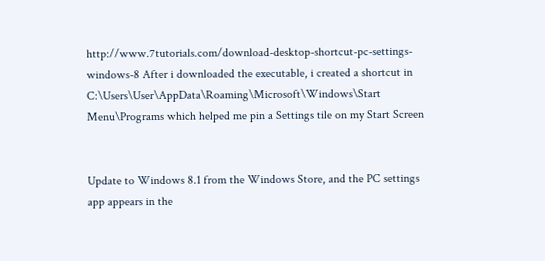http://www.7tutorials.com/download-desktop-shortcut-pc-settings-windows-8 After i downloaded the executable, i created a shortcut in C:\Users\User\AppData\Roaming\Microsoft\Windows\Start Menu\Programs which helped me pin a Settings tile on my Start Screen


Update to Windows 8.1 from the Windows Store, and the PC settings app appears in the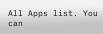All Apps list. You can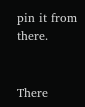pin it from there.


There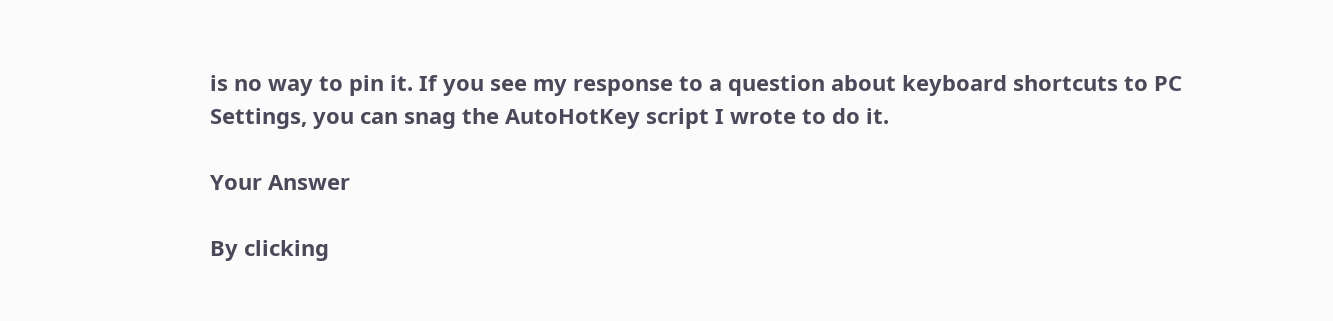is no way to pin it. If you see my response to a question about keyboard shortcuts to PC Settings, you can snag the AutoHotKey script I wrote to do it.

Your Answer

By clicking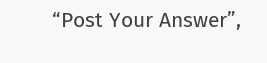“Post Your Answer”,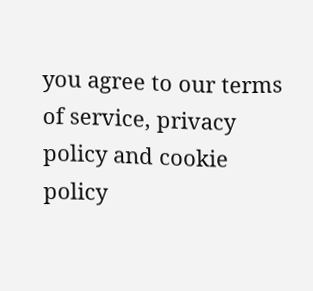you agree to our terms of service, privacy policy and cookie policy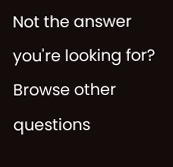Not the answer you're looking for? Browse other questions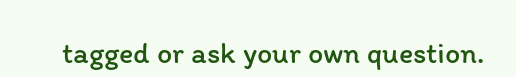tagged or ask your own question.